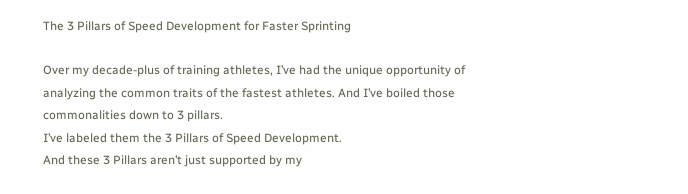The 3 Pillars of Speed Development for Faster Sprinting

Over my decade-plus of training athletes, I’ve had the unique opportunity of analyzing the common traits of the fastest athletes. And I’ve boiled those commonalities down to 3 pillars.
I’ve labeled them the 3 Pillars of Speed Development.
And these 3 Pillars aren’t just supported by my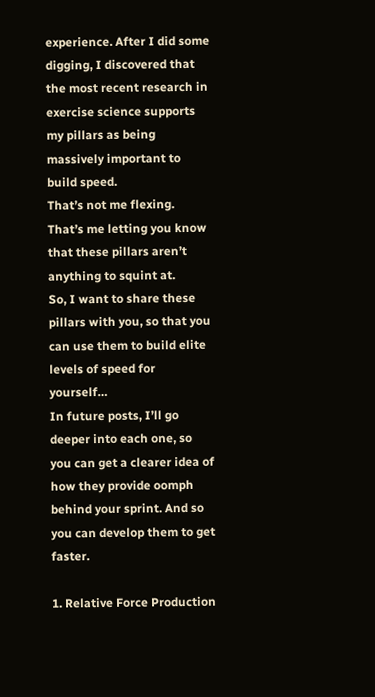experience. After I did some digging, I discovered that the most recent research in exercise science supports my pillars as being massively important to build speed.
That’s not me flexing. That’s me letting you know that these pillars aren’t anything to squint at.
So, I want to share these pillars with you, so that you can use them to build elite levels of speed for yourself…
In future posts, I’ll go deeper into each one, so you can get a clearer idea of how they provide oomph behind your sprint. And so you can develop them to get faster.

1. Relative Force Production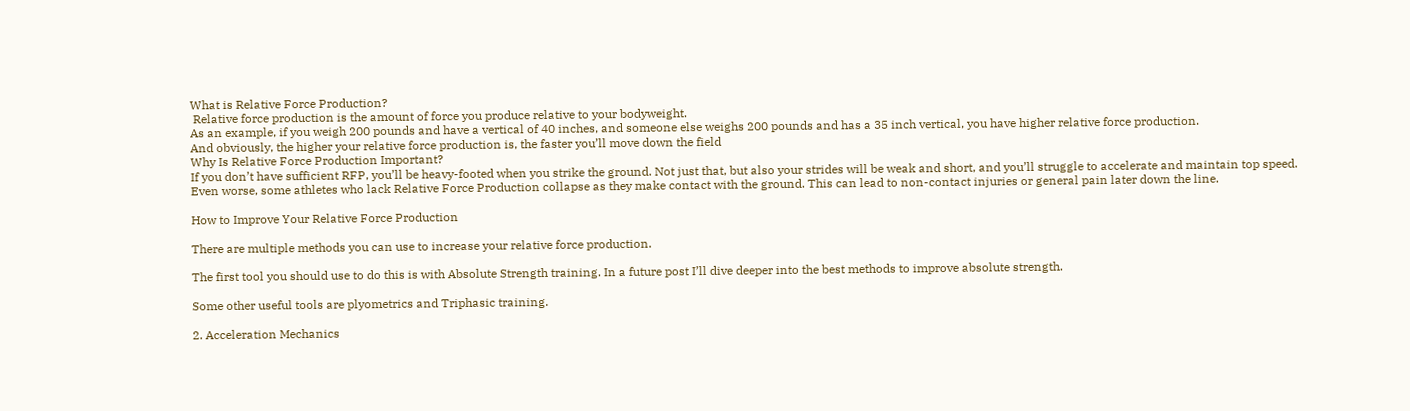What is Relative Force Production?
 Relative force production is the amount of force you produce relative to your bodyweight.
As an example, if you weigh 200 pounds and have a vertical of 40 inches, and someone else weighs 200 pounds and has a 35 inch vertical, you have higher relative force production.
And obviously, the higher your relative force production is, the faster you’ll move down the field
Why Is Relative Force Production Important?
If you don’t have sufficient RFP, you’ll be heavy-footed when you strike the ground. Not just that, but also your strides will be weak and short, and you’ll struggle to accelerate and maintain top speed.
Even worse, some athletes who lack Relative Force Production collapse as they make contact with the ground. This can lead to non-contact injuries or general pain later down the line.

How to Improve Your Relative Force Production

There are multiple methods you can use to increase your relative force production.

The first tool you should use to do this is with Absolute Strength training. In a future post I’ll dive deeper into the best methods to improve absolute strength.

Some other useful tools are plyometrics and Triphasic training.

2. Acceleration Mechanics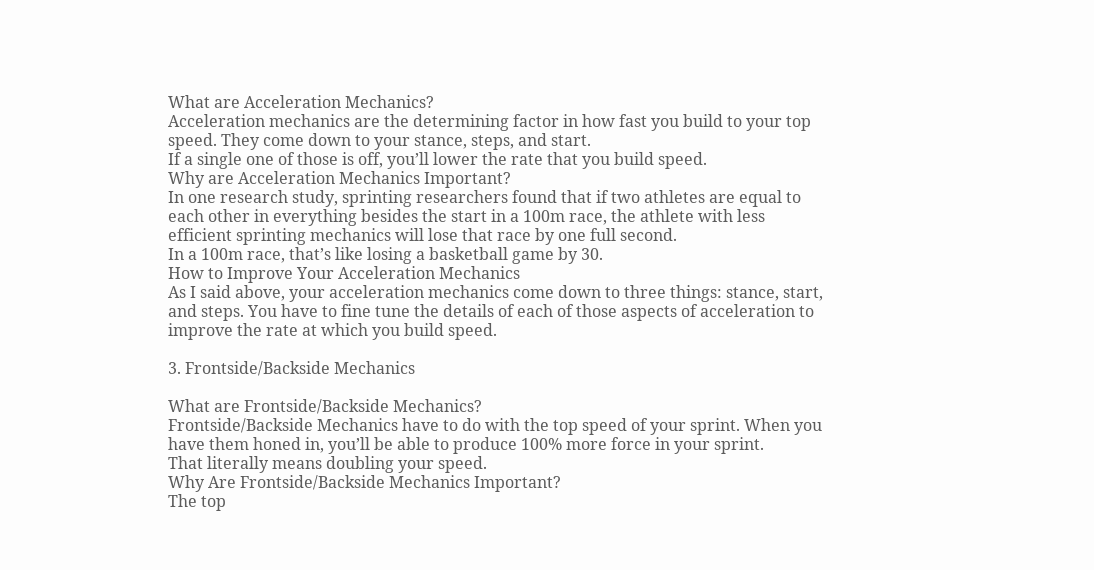What are Acceleration Mechanics?
Acceleration mechanics are the determining factor in how fast you build to your top speed. They come down to your stance, steps, and start.
If a single one of those is off, you’ll lower the rate that you build speed.
Why are Acceleration Mechanics Important?
In one research study, sprinting researchers found that if two athletes are equal to each other in everything besides the start in a 100m race, the athlete with less efficient sprinting mechanics will lose that race by one full second.
In a 100m race, that’s like losing a basketball game by 30.
How to Improve Your Acceleration Mechanics
As I said above, your acceleration mechanics come down to three things: stance, start, and steps. You have to fine tune the details of each of those aspects of acceleration to improve the rate at which you build speed.

3. Frontside/Backside Mechanics

What are Frontside/Backside Mechanics?
Frontside/Backside Mechanics have to do with the top speed of your sprint. When you have them honed in, you’ll be able to produce 100% more force in your sprint.
That literally means doubling your speed.
Why Are Frontside/Backside Mechanics Important?
The top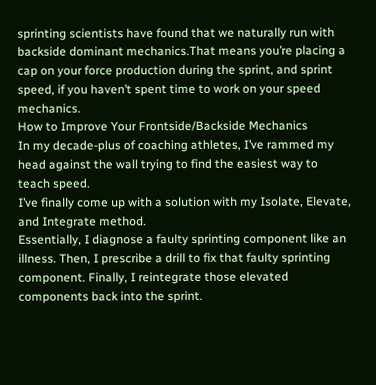sprinting scientists have found that we naturally run with backside dominant mechanics.That means you’re placing a cap on your force production during the sprint, and sprint speed, if you haven’t spent time to work on your speed mechanics.
How to Improve Your Frontside/Backside Mechanics
In my decade-plus of coaching athletes, I’ve rammed my head against the wall trying to find the easiest way to teach speed.
I’ve finally come up with a solution with my Isolate, Elevate, and Integrate method.
Essentially, I diagnose a faulty sprinting component like an illness. Then, I prescribe a drill to fix that faulty sprinting component. Finally, I reintegrate those elevated components back into the sprint.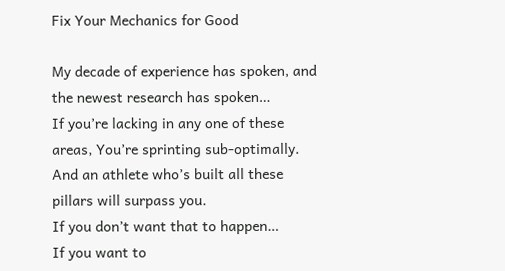Fix Your Mechanics for Good

My decade of experience has spoken, and the newest research has spoken…
If you’re lacking in any one of these areas, You’re sprinting sub-optimally.
And an athlete who’s built all these pillars will surpass you.
If you don’t want that to happen…
If you want to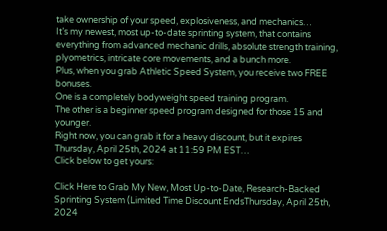take ownership of your speed, explosiveness, and mechanics…
It’s my newest, most up-to-date sprinting system, that contains everything from advanced mechanic drills, absolute strength training, plyometrics, intricate core movements, and a bunch more.
Plus, when you grab Athletic Speed System, you receive two FREE bonuses.
One is a completely bodyweight speed training program.
The other is a beginner speed program designed for those 15 and younger.
Right now, you can grab it for a heavy discount, but it expires Thursday, April 25th, 2024 at 11:59 PM EST…
Click below to get yours:

Click Here to Grab My New, Most Up-to-Date, Research-Backed Sprinting System (Limited Time Discount EndsThursday, April 25th, 2024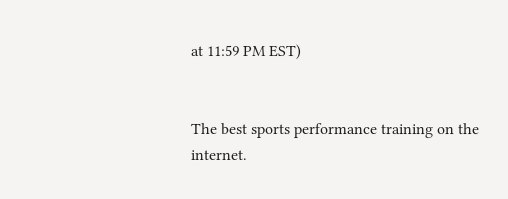at 11:59 PM EST)


The best sports performance training on the internet.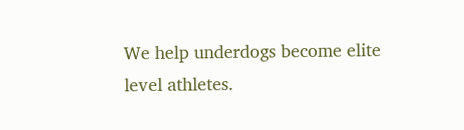We help underdogs become elite level athletes.